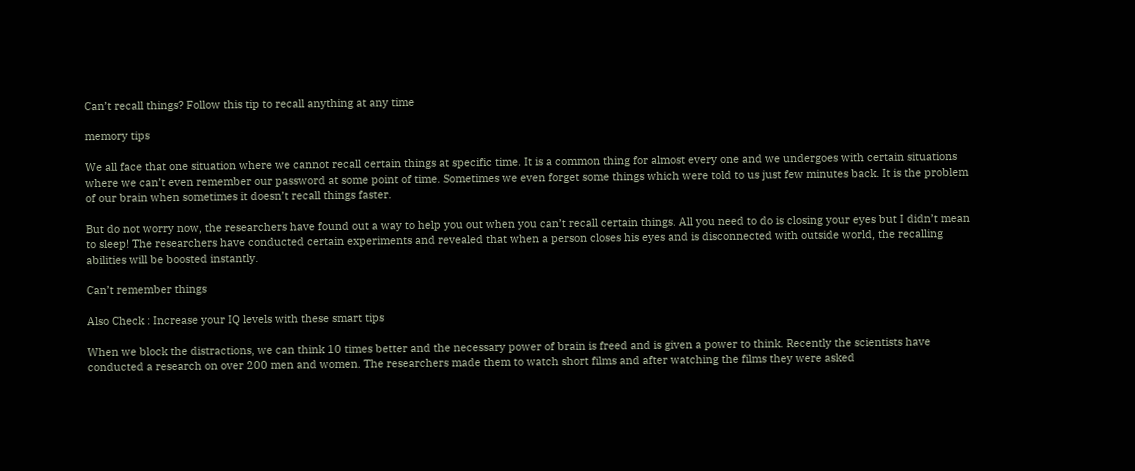Can’t recall things? Follow this tip to recall anything at any time

memory tips

We all face that one situation where we cannot recall certain things at specific time. It is a common thing for almost every one and we undergoes with certain situations where we can’t even remember our password at some point of time. Sometimes we even forget some things which were told to us just few minutes back. It is the problem of our brain when sometimes it doesn’t recall things faster.

But do not worry now, the researchers have found out a way to help you out when you can’t recall certain things. All you need to do is closing your eyes but I didn’t mean to sleep! The researchers have conducted certain experiments and revealed that when a person closes his eyes and is disconnected with outside world, the recalling abilities will be boosted instantly.

Can’t remember things

Also Check : Increase your IQ levels with these smart tips

When we block the distractions, we can think 10 times better and the necessary power of brain is freed and is given a power to think. Recently the scientists have conducted a research on over 200 men and women. The researchers made them to watch short films and after watching the films they were asked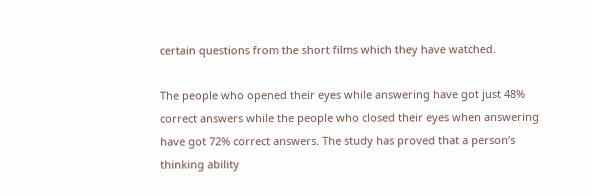certain questions from the short films which they have watched.

The people who opened their eyes while answering have got just 48% correct answers while the people who closed their eyes when answering have got 72% correct answers. The study has proved that a person’s thinking ability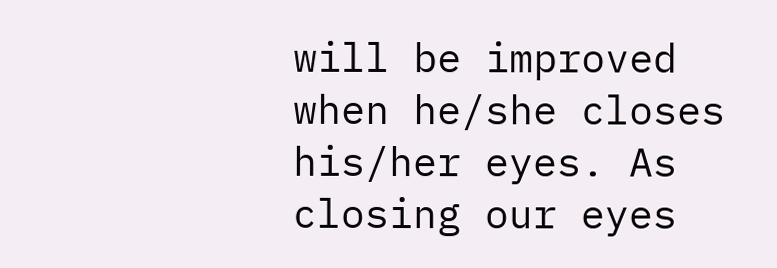will be improved when he/she closes his/her eyes. As closing our eyes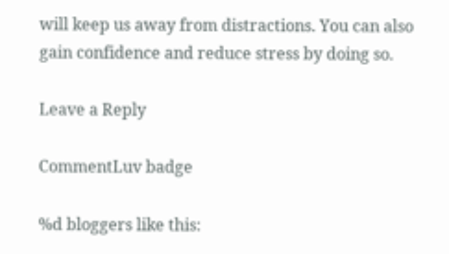will keep us away from distractions. You can also gain confidence and reduce stress by doing so.

Leave a Reply

CommentLuv badge

%d bloggers like this: